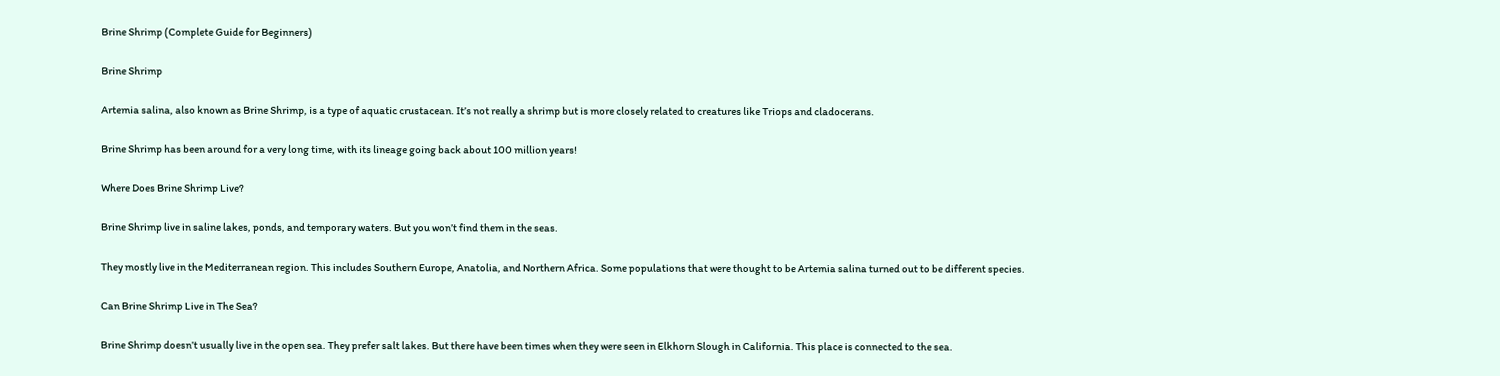Brine Shrimp (Complete Guide for Beginners)

Brine Shrimp

Artemia salina, also known as Brine Shrimp, is a type of aquatic crustacean. It’s not really a shrimp but is more closely related to creatures like Triops and cladocerans.

Brine Shrimp has been around for a very long time, with its lineage going back about 100 million years!

Where Does Brine Shrimp Live?

Brine Shrimp live in saline lakes, ponds, and temporary waters. But you won’t find them in the seas.

They mostly live in the Mediterranean region. This includes Southern Europe, Anatolia, and Northern Africa. Some populations that were thought to be Artemia salina turned out to be different species.

Can Brine Shrimp Live in The Sea?

Brine Shrimp doesn’t usually live in the open sea. They prefer salt lakes. But there have been times when they were seen in Elkhorn Slough in California. This place is connected to the sea.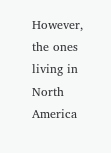However, the ones living in North America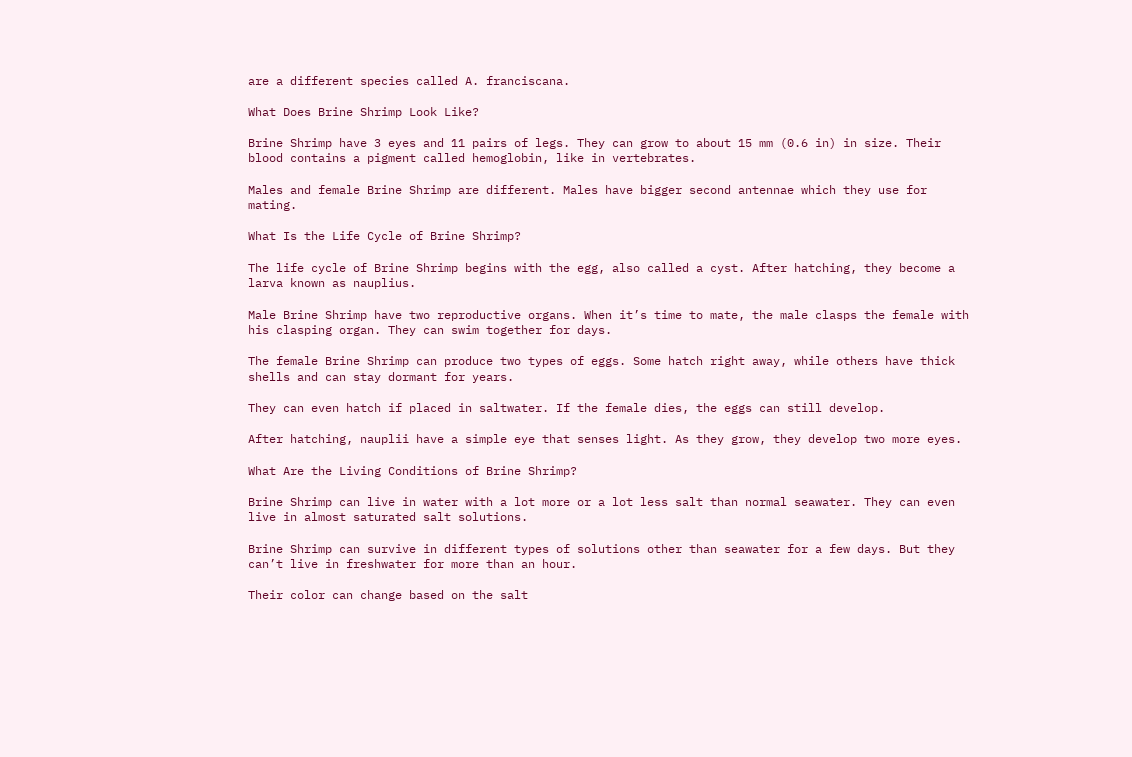are a different species called A. franciscana.

What Does Brine Shrimp Look Like?

Brine Shrimp have 3 eyes and 11 pairs of legs. They can grow to about 15 mm (0.6 in) in size. Their blood contains a pigment called hemoglobin, like in vertebrates.

Males and female Brine Shrimp are different. Males have bigger second antennae which they use for mating.

What Is the Life Cycle of Brine Shrimp?

The life cycle of Brine Shrimp begins with the egg, also called a cyst. After hatching, they become a larva known as nauplius.

Male Brine Shrimp have two reproductive organs. When it’s time to mate, the male clasps the female with his clasping organ. They can swim together for days.

The female Brine Shrimp can produce two types of eggs. Some hatch right away, while others have thick shells and can stay dormant for years.

They can even hatch if placed in saltwater. If the female dies, the eggs can still develop.

After hatching, nauplii have a simple eye that senses light. As they grow, they develop two more eyes.

What Are the Living Conditions of Brine Shrimp?

Brine Shrimp can live in water with a lot more or a lot less salt than normal seawater. They can even live in almost saturated salt solutions.

Brine Shrimp can survive in different types of solutions other than seawater for a few days. But they can’t live in freshwater for more than an hour.

Their color can change based on the salt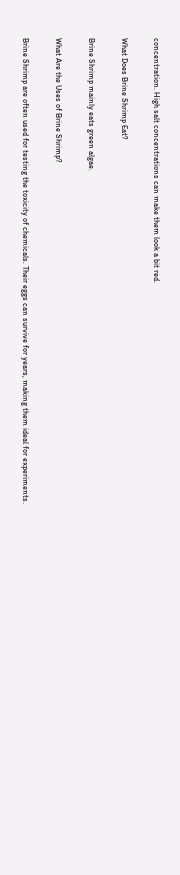concentration. High salt concentrations can make them look a bit red.

What Does Brine Shrimp Eat?

Brine Shrimp mainly eats green algae.

What Are the Uses of Brine Shrimp?

Brine Shrimp are often used for testing the toxicity of chemicals. Their eggs can survive for years, making them ideal for experiments.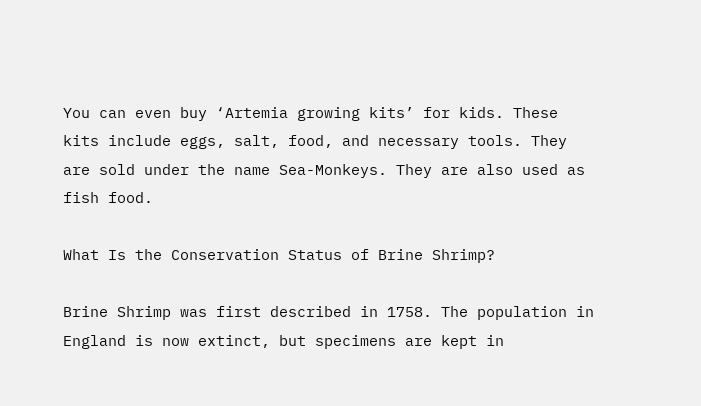You can even buy ‘Artemia growing kits’ for kids. These kits include eggs, salt, food, and necessary tools. They are sold under the name Sea-Monkeys. They are also used as fish food.

What Is the Conservation Status of Brine Shrimp?

Brine Shrimp was first described in 1758. The population in England is now extinct, but specimens are kept in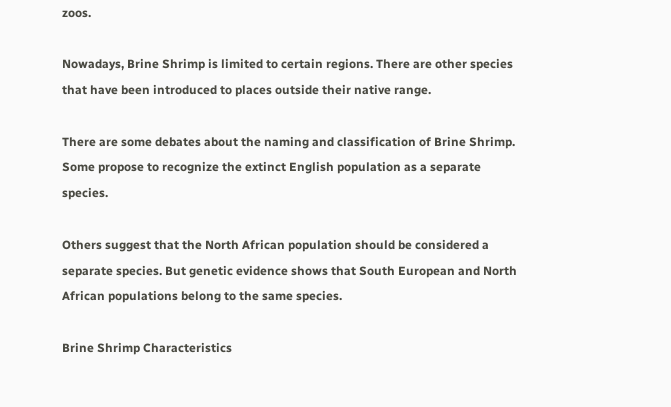zoos.

Nowadays, Brine Shrimp is limited to certain regions. There are other species that have been introduced to places outside their native range.

There are some debates about the naming and classification of Brine Shrimp. Some propose to recognize the extinct English population as a separate species.

Others suggest that the North African population should be considered a separate species. But genetic evidence shows that South European and North African populations belong to the same species.

Brine Shrimp Characteristics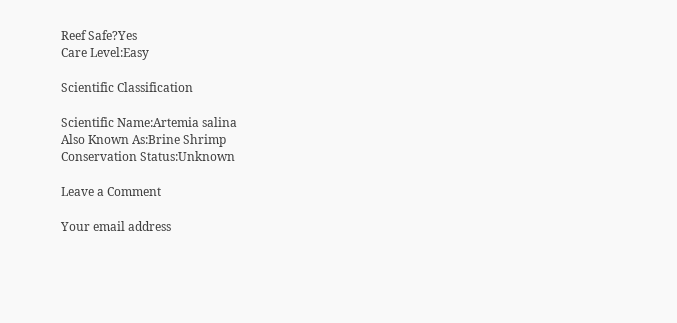Reef Safe?Yes
Care Level:Easy

Scientific Classification

Scientific Name:Artemia salina
Also Known As:Brine Shrimp
Conservation Status:Unknown

Leave a Comment

Your email address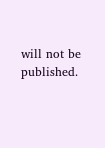will not be published.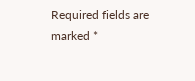Required fields are marked *